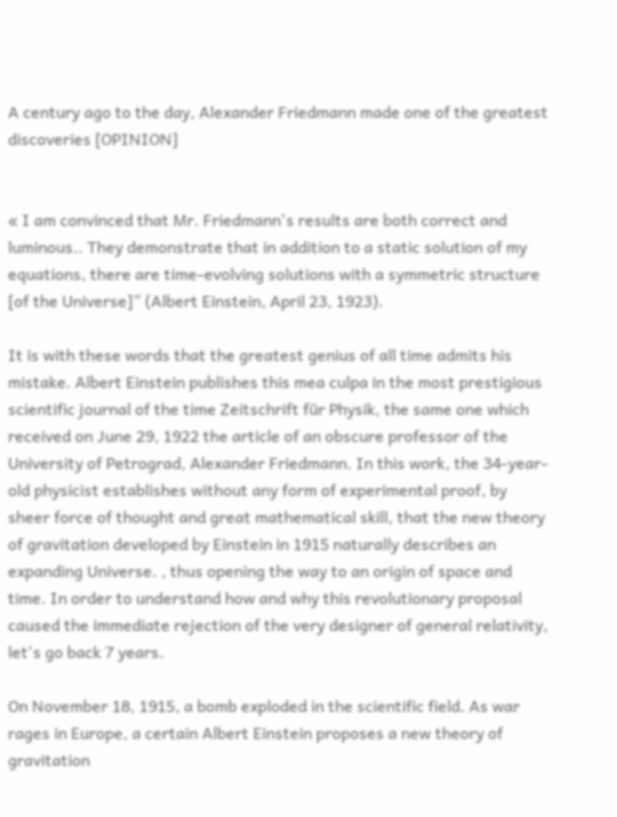A century ago to the day, Alexander Friedmann made one of the greatest discoveries [OPINION]


« I am convinced that Mr. Friedmann's results are both correct and luminous.. They demonstrate that in addition to a static solution of my equations, there are time-evolving solutions with a symmetric structure [of the Universe]” (Albert Einstein, April 23, 1923).

It is with these words that the greatest genius of all time admits his mistake. Albert Einstein publishes this mea culpa in the most prestigious scientific journal of the time Zeitschrift für Physik, the same one which received on June 29, 1922 the article of an obscure professor of the University of Petrograd, Alexander Friedmann. In this work, the 34-year-old physicist establishes without any form of experimental proof, by sheer force of thought and great mathematical skill, that the new theory of gravitation developed by Einstein in 1915 naturally describes an expanding Universe. , thus opening the way to an origin of space and time. In order to understand how and why this revolutionary proposal caused the immediate rejection of the very designer of general relativity, let's go back 7 years.

On November 18, 1915, a bomb exploded in the scientific field. As war rages in Europe, a certain Albert Einstein proposes a new theory of gravitation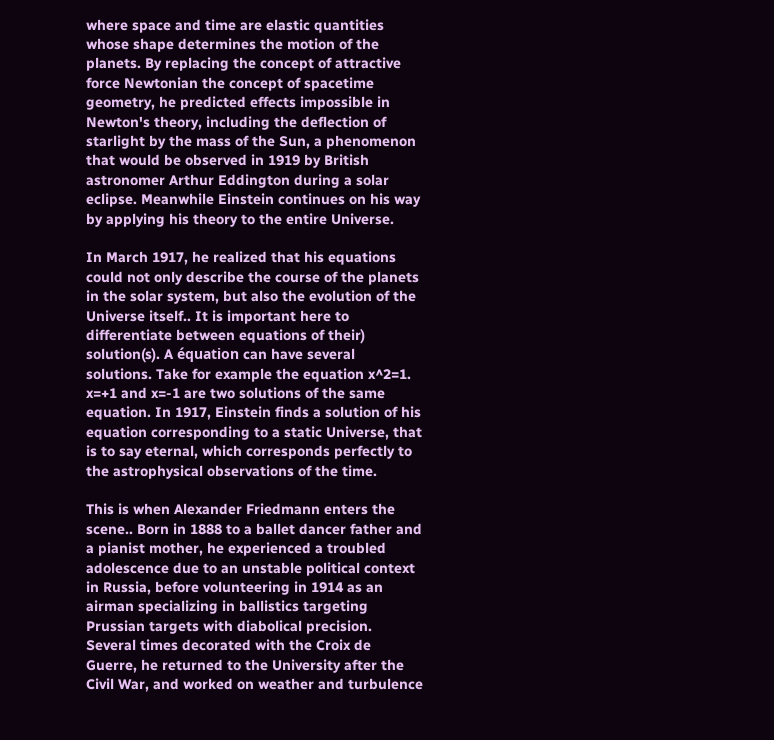where space and time are elastic quantities whose shape determines the motion of the planets. By replacing the concept of attractive force Newtonian the concept of spacetime geometry, he predicted effects impossible in Newton's theory, including the deflection of starlight by the mass of the Sun, a phenomenon that would be observed in 1919 by British astronomer Arthur Eddington during a solar eclipse. Meanwhile Einstein continues on his way by applying his theory to the entire Universe.

In March 1917, he realized that his equations could not only describe the course of the planets in the solar system, but also the evolution of the Universe itself.. It is important here to differentiate between equations of their) solution(s). A équation can have several solutions. Take for example the equation x^2=1. x=+1 and x=-1 are two solutions of the same equation. In 1917, Einstein finds a solution of his equation corresponding to a static Universe, that is to say eternal, which corresponds perfectly to the astrophysical observations of the time.

This is when Alexander Friedmann enters the scene.. Born in 1888 to a ballet dancer father and a pianist mother, he experienced a troubled adolescence due to an unstable political context in Russia, before volunteering in 1914 as an airman specializing in ballistics targeting Prussian targets with diabolical precision. Several times decorated with the Croix de Guerre, he returned to the University after the Civil War, and worked on weather and turbulence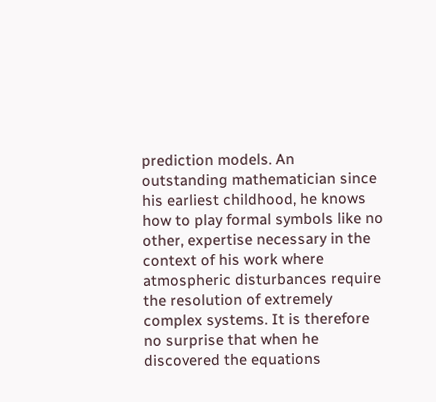prediction models. An outstanding mathematician since his earliest childhood, he knows how to play formal symbols like no other, expertise necessary in the context of his work where atmospheric disturbances require the resolution of extremely complex systems. It is therefore no surprise that when he discovered the equations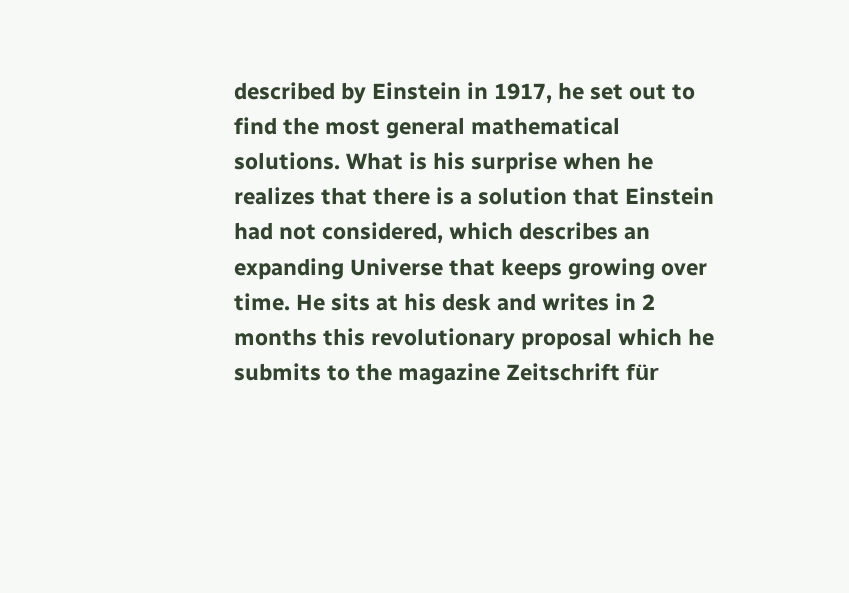described by Einstein in 1917, he set out to find the most general mathematical solutions. What is his surprise when he realizes that there is a solution that Einstein had not considered, which describes an expanding Universe that keeps growing over time. He sits at his desk and writes in 2 months this revolutionary proposal which he submits to the magazine Zeitschrift für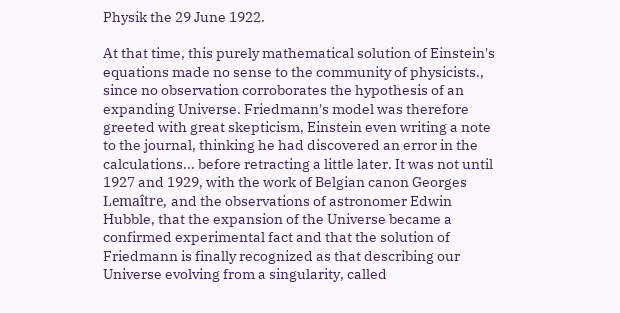Physik the 29 June 1922.

At that time, this purely mathematical solution of Einstein's equations made no sense to the community of physicists., since no observation corroborates the hypothesis of an expanding Universe. Friedmann's model was therefore greeted with great skepticism, Einstein even writing a note to the journal, thinking he had discovered an error in the calculations... before retracting a little later. It was not until 1927 and 1929, with the work of Belgian canon Georges Lemaître, and the observations of astronomer Edwin Hubble, that the expansion of the Universe became a confirmed experimental fact and that the solution of Friedmann is finally recognized as that describing our Universe evolving from a singularity, called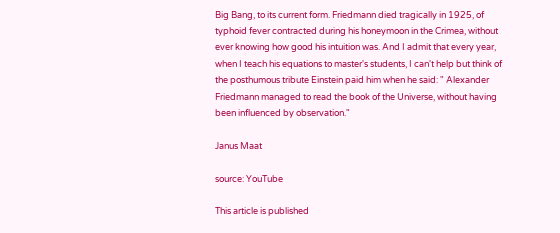Big Bang, to its current form. Friedmann died tragically in 1925, of typhoid fever contracted during his honeymoon in the Crimea, without ever knowing how good his intuition was. And I admit that every year, when I teach his equations to master's students, I can't help but think of the posthumous tribute Einstein paid him when he said: " Alexander Friedmann managed to read the book of the Universe, without having been influenced by observation."

Janus Maat

source: YouTube

This article is published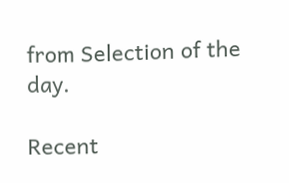from Selection of the day.

Recent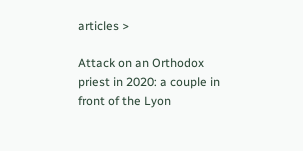articles >

Attack on an Orthodox priest in 2020: a couple in front of the Lyon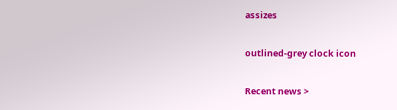assizes

outlined-grey clock icon

Recent news >